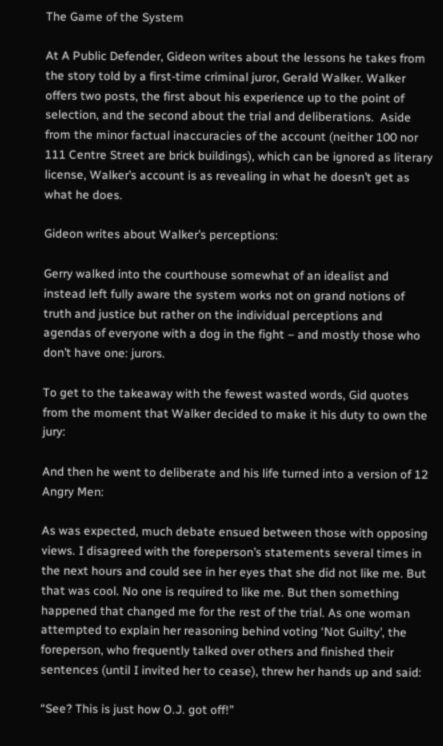The Game of the System

At A Public Defender, Gideon writes about the lessons he takes from the story told by a first-time criminal juror, Gerald Walker. Walker offers two posts, the first about his experience up to the point of selection, and the second about the trial and deliberations.  Aside from the minor factual inaccuracies of the account (neither 100 nor 111 Centre Street are brick buildings), which can be ignored as literary license, Walker’s account is as revealing in what he doesn’t get as what he does.

Gideon writes about Walker’s perceptions:

Gerry walked into the courthouse somewhat of an idealist and instead left fully aware the system works not on grand notions of truth and justice but rather on the individual perceptions and agendas of everyone with a dog in the fight – and mostly those who don’t have one: jurors.

To get to the takeaway with the fewest wasted words, Gid quotes from the moment that Walker decided to make it his duty to own the jury:

And then he went to deliberate and his life turned into a version of 12 Angry Men:

As was expected, much debate ensued between those with opposing views. I disagreed with the foreperson’s statements several times in the next hours and could see in her eyes that she did not like me. But that was cool. No one is required to like me. But then something happened that changed me for the rest of the trial. As one woman attempted to explain her reasoning behind voting ‘Not Guilty’, the foreperson, who frequently talked over others and finished their sentences (until I invited her to cease), threw her hands up and said:

“See? This is just how O.J. got off!”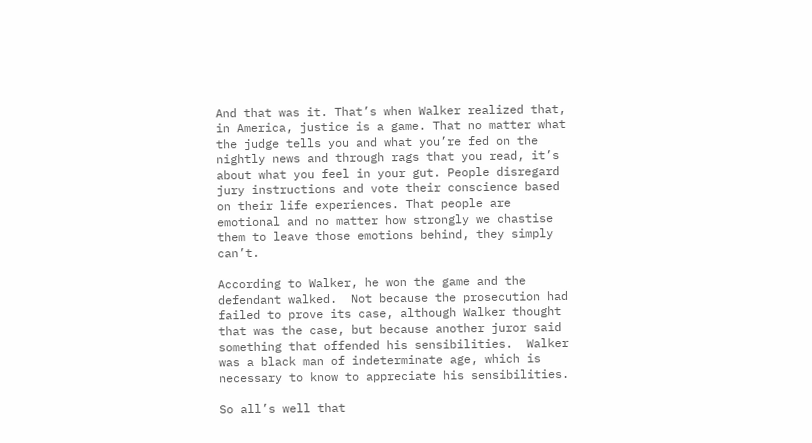And that was it. That’s when Walker realized that, in America, justice is a game. That no matter what the judge tells you and what you’re fed on the nightly news and through rags that you read, it’s about what you feel in your gut. People disregard jury instructions and vote their conscience based on their life experiences. That people are emotional and no matter how strongly we chastise them to leave those emotions behind, they simply can’t.

According to Walker, he won the game and the defendant walked.  Not because the prosecution had failed to prove its case, although Walker thought that was the case, but because another juror said something that offended his sensibilities.  Walker was a black man of indeterminate age, which is necessary to know to appreciate his sensibilities.

So all’s well that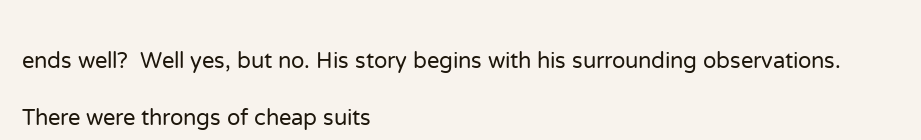ends well?  Well yes, but no. His story begins with his surrounding observations.

There were throngs of cheap suits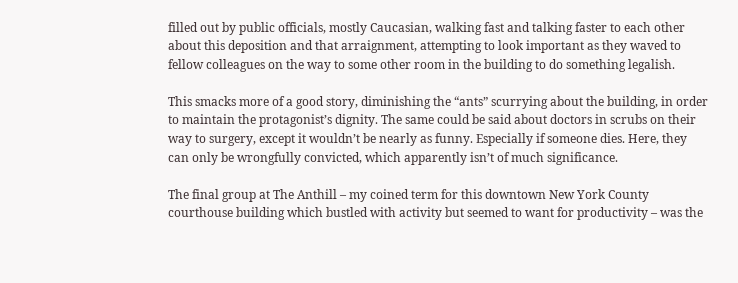filled out by public officials, mostly Caucasian, walking fast and talking faster to each other about this deposition and that arraignment, attempting to look important as they waved to fellow colleagues on the way to some other room in the building to do something legalish.

This smacks more of a good story, diminishing the “ants” scurrying about the building, in order to maintain the protagonist’s dignity. The same could be said about doctors in scrubs on their way to surgery, except it wouldn’t be nearly as funny. Especially if someone dies. Here, they can only be wrongfully convicted, which apparently isn’t of much significance.

The final group at The Anthill – my coined term for this downtown New York County courthouse building which bustled with activity but seemed to want for productivity – was the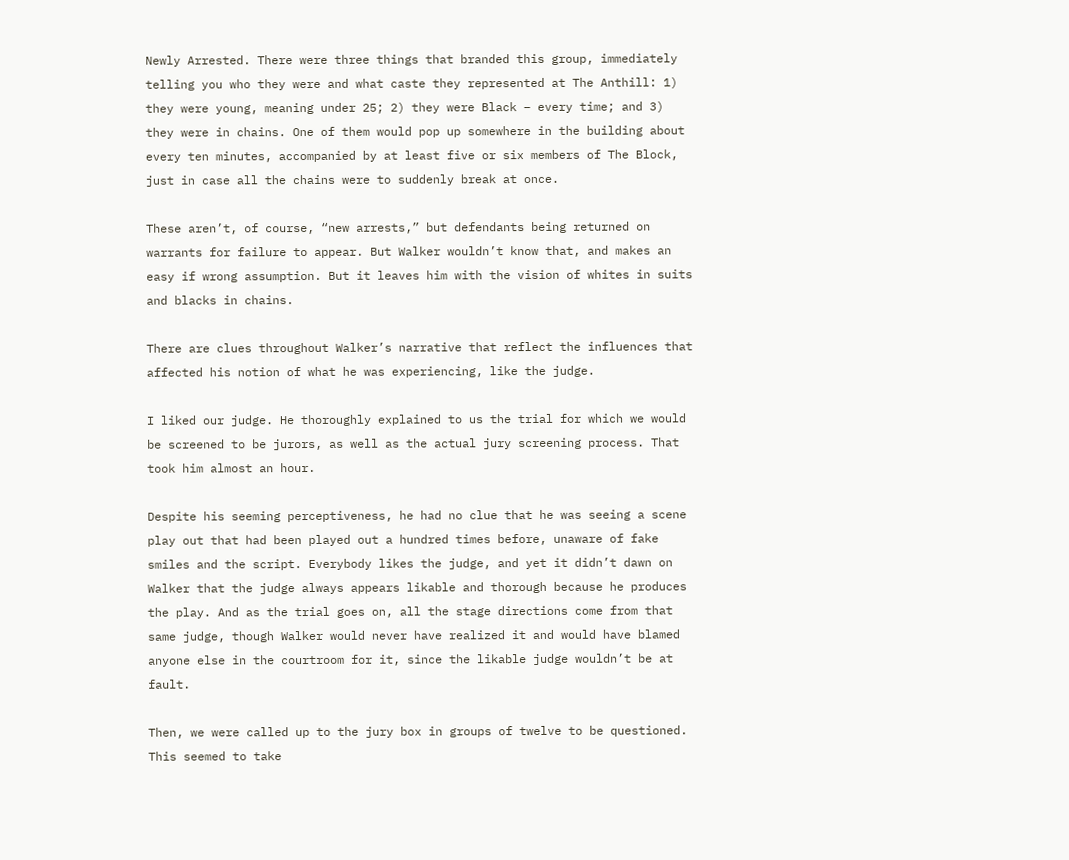Newly Arrested. There were three things that branded this group, immediately telling you who they were and what caste they represented at The Anthill: 1) they were young, meaning under 25; 2) they were Black – every time; and 3) they were in chains. One of them would pop up somewhere in the building about every ten minutes, accompanied by at least five or six members of The Block, just in case all the chains were to suddenly break at once.

These aren’t, of course, “new arrests,” but defendants being returned on warrants for failure to appear. But Walker wouldn’t know that, and makes an easy if wrong assumption. But it leaves him with the vision of whites in suits and blacks in chains.

There are clues throughout Walker’s narrative that reflect the influences that affected his notion of what he was experiencing, like the judge.

I liked our judge. He thoroughly explained to us the trial for which we would be screened to be jurors, as well as the actual jury screening process. That took him almost an hour.

Despite his seeming perceptiveness, he had no clue that he was seeing a scene play out that had been played out a hundred times before, unaware of fake smiles and the script. Everybody likes the judge, and yet it didn’t dawn on Walker that the judge always appears likable and thorough because he produces the play. And as the trial goes on, all the stage directions come from that same judge, though Walker would never have realized it and would have blamed anyone else in the courtroom for it, since the likable judge wouldn’t be at fault.

Then, we were called up to the jury box in groups of twelve to be questioned. This seemed to take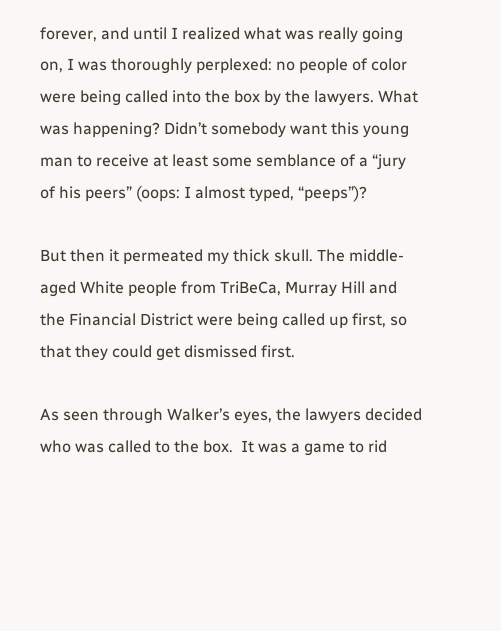forever, and until I realized what was really going on, I was thoroughly perplexed: no people of color were being called into the box by the lawyers. What was happening? Didn’t somebody want this young man to receive at least some semblance of a “jury of his peers” (oops: I almost typed, “peeps”)?

But then it permeated my thick skull. The middle-aged White people from TriBeCa, Murray Hill and the Financial District were being called up first, so that they could get dismissed first.

As seen through Walker’s eyes, the lawyers decided who was called to the box.  It was a game to rid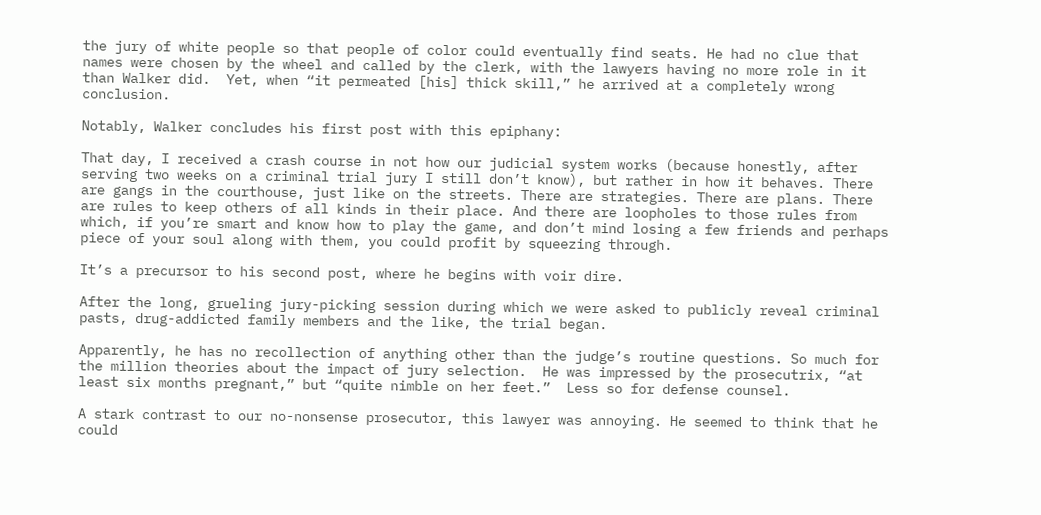the jury of white people so that people of color could eventually find seats. He had no clue that names were chosen by the wheel and called by the clerk, with the lawyers having no more role in it than Walker did.  Yet, when “it permeated [his] thick skill,” he arrived at a completely wrong conclusion.

Notably, Walker concludes his first post with this epiphany:

That day, I received a crash course in not how our judicial system works (because honestly, after serving two weeks on a criminal trial jury I still don’t know), but rather in how it behaves. There are gangs in the courthouse, just like on the streets. There are strategies. There are plans. There are rules to keep others of all kinds in their place. And there are loopholes to those rules from which, if you’re smart and know how to play the game, and don’t mind losing a few friends and perhaps piece of your soul along with them, you could profit by squeezing through.

It’s a precursor to his second post, where he begins with voir dire.

After the long, grueling jury-picking session during which we were asked to publicly reveal criminal pasts, drug-addicted family members and the like, the trial began.

Apparently, he has no recollection of anything other than the judge’s routine questions. So much for the million theories about the impact of jury selection.  He was impressed by the prosecutrix, “at least six months pregnant,” but “quite nimble on her feet.”  Less so for defense counsel.

A stark contrast to our no-nonsense prosecutor, this lawyer was annoying. He seemed to think that he could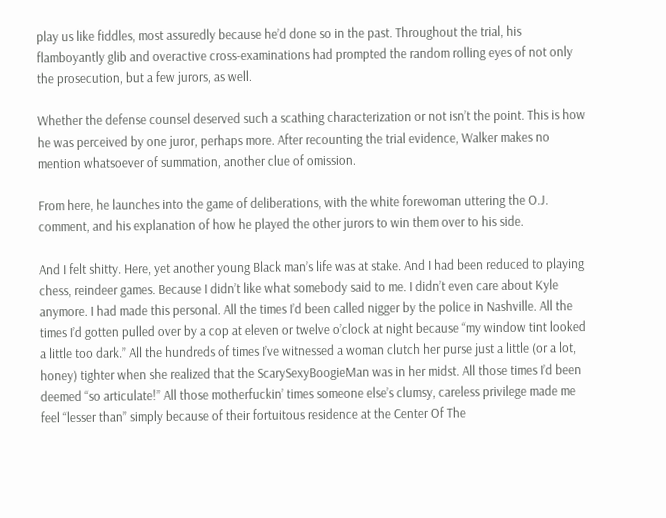play us like fiddles, most assuredly because he’d done so in the past. Throughout the trial, his flamboyantly glib and overactive cross-examinations had prompted the random rolling eyes of not only the prosecution, but a few jurors, as well.

Whether the defense counsel deserved such a scathing characterization or not isn’t the point. This is how he was perceived by one juror, perhaps more. After recounting the trial evidence, Walker makes no mention whatsoever of summation, another clue of omission.

From here, he launches into the game of deliberations, with the white forewoman uttering the O.J. comment, and his explanation of how he played the other jurors to win them over to his side.

And I felt shitty. Here, yet another young Black man’s life was at stake. And I had been reduced to playing chess, reindeer games. Because I didn’t like what somebody said to me. I didn’t even care about Kyle anymore. I had made this personal. All the times I’d been called nigger by the police in Nashville. All the times I’d gotten pulled over by a cop at eleven or twelve o’clock at night because “my window tint looked a little too dark.” All the hundreds of times I’ve witnessed a woman clutch her purse just a little (or a lot, honey) tighter when she realized that the ScarySexyBoogieMan was in her midst. All those times I’d been deemed “so articulate!” All those motherfuckin’ times someone else’s clumsy, careless privilege made me feel “lesser than” simply because of their fortuitous residence at the Center Of The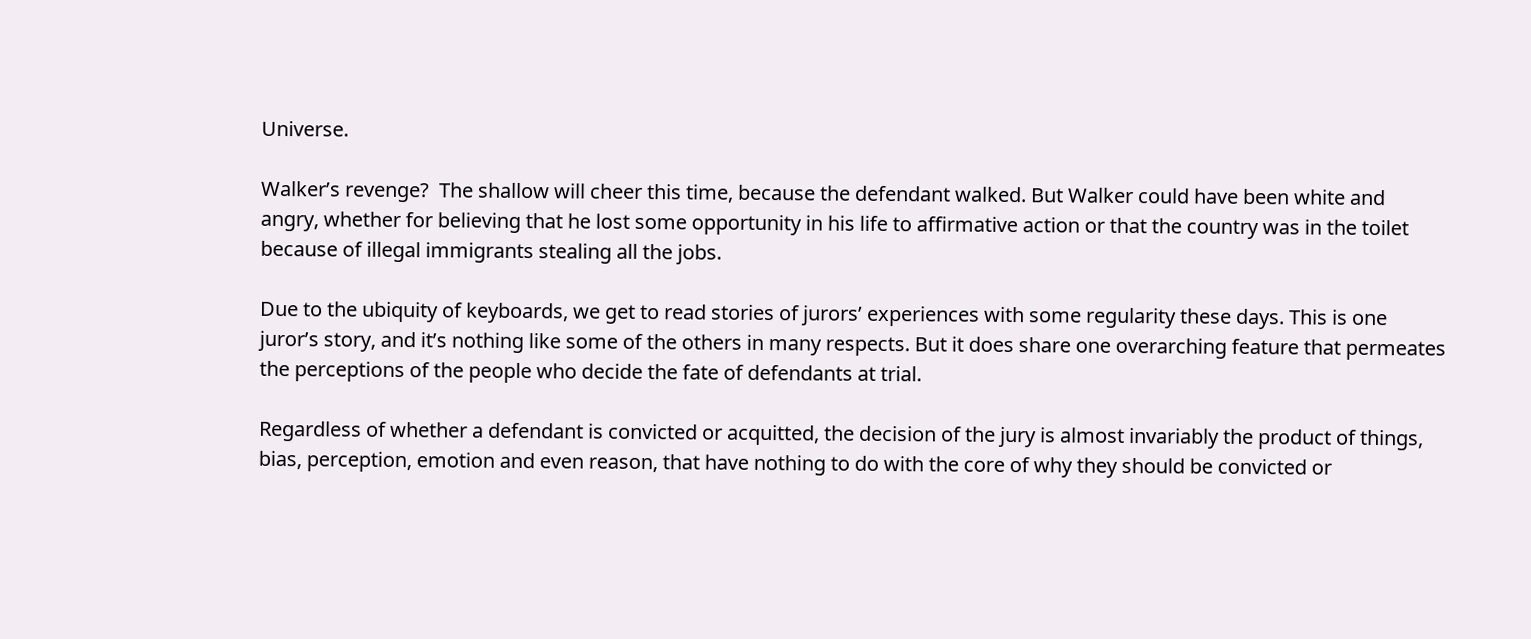Universe.

Walker’s revenge?  The shallow will cheer this time, because the defendant walked. But Walker could have been white and angry, whether for believing that he lost some opportunity in his life to affirmative action or that the country was in the toilet because of illegal immigrants stealing all the jobs.

Due to the ubiquity of keyboards, we get to read stories of jurors’ experiences with some regularity these days. This is one juror’s story, and it’s nothing like some of the others in many respects. But it does share one overarching feature that permeates the perceptions of the people who decide the fate of defendants at trial.

Regardless of whether a defendant is convicted or acquitted, the decision of the jury is almost invariably the product of things, bias, perception, emotion and even reason, that have nothing to do with the core of why they should be convicted or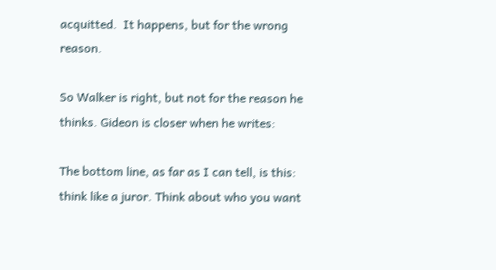acquitted.  It happens, but for the wrong reason.

So Walker is right, but not for the reason he thinks. Gideon is closer when he writes:

The bottom line, as far as I can tell, is this: think like a juror. Think about who you want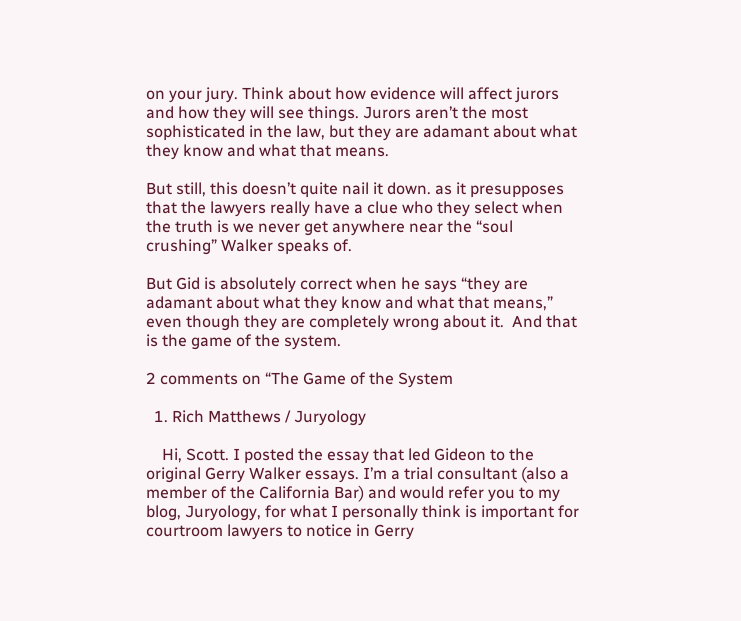on your jury. Think about how evidence will affect jurors and how they will see things. Jurors aren’t the most sophisticated in the law, but they are adamant about what they know and what that means.

But still, this doesn’t quite nail it down. as it presupposes that the lawyers really have a clue who they select when the truth is we never get anywhere near the “soul crushing” Walker speaks of.

But Gid is absolutely correct when he says “they are adamant about what they know and what that means,” even though they are completely wrong about it.  And that is the game of the system.

2 comments on “The Game of the System

  1. Rich Matthews / Juryology

    Hi, Scott. I posted the essay that led Gideon to the original Gerry Walker essays. I’m a trial consultant (also a member of the California Bar) and would refer you to my blog, Juryology, for what I personally think is important for courtroom lawyers to notice in Gerry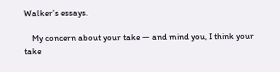Walker’s essays.

    My concern about your take — and mind you, I think your take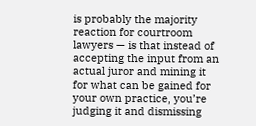is probably the majority reaction for courtroom lawyers — is that instead of accepting the input from an actual juror and mining it for what can be gained for your own practice, you’re judging it and dismissing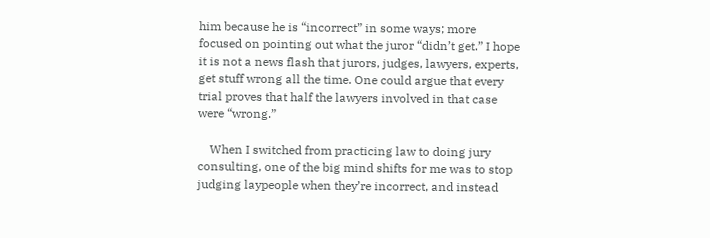him because he is “incorrect” in some ways; more focused on pointing out what the juror “didn’t get.” I hope it is not a news flash that jurors, judges, lawyers, experts, get stuff wrong all the time. One could argue that every trial proves that half the lawyers involved in that case were “wrong.”

    When I switched from practicing law to doing jury consulting, one of the big mind shifts for me was to stop judging laypeople when they’re incorrect, and instead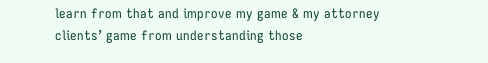learn from that and improve my game & my attorney clients’ game from understanding those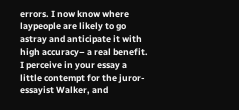errors. I now know where laypeople are likely to go astray and anticipate it with high accuracy– a real benefit. I perceive in your essay a little contempt for the juror-essayist Walker, and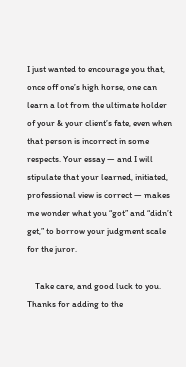I just wanted to encourage you that, once off one’s high horse, one can learn a lot from the ultimate holder of your & your client’s fate, even when that person is incorrect in some respects. Your essay — and I will stipulate that your learned, initiated, professional view is correct — makes me wonder what you “got” and “didn’t get,” to borrow your judgment scale for the juror.

    Take care, and good luck to you. Thanks for adding to the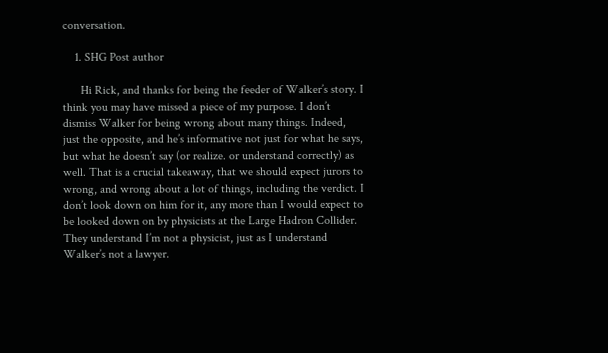conversation.

    1. SHG Post author

      Hi Rick, and thanks for being the feeder of Walker’s story. I think you may have missed a piece of my purpose. I don’t dismiss Walker for being wrong about many things. Indeed, just the opposite, and he’s informative not just for what he says, but what he doesn’t say (or realize. or understand correctly) as well. That is a crucial takeaway, that we should expect jurors to wrong, and wrong about a lot of things, including the verdict. I don’t look down on him for it, any more than I would expect to be looked down on by physicists at the Large Hadron Collider. They understand I’m not a physicist, just as I understand Walker’s not a lawyer.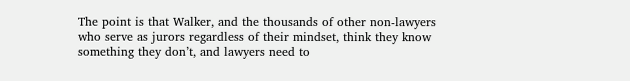The point is that Walker, and the thousands of other non-lawyers who serve as jurors regardless of their mindset, think they know something they don’t, and lawyers need to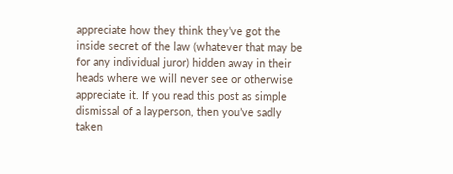appreciate how they think they’ve got the inside secret of the law (whatever that may be for any individual juror) hidden away in their heads where we will never see or otherwise appreciate it. If you read this post as simple dismissal of a layperson, then you’ve sadly taken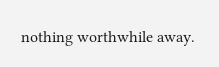nothing worthwhile away.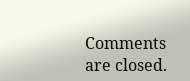Comments are closed.